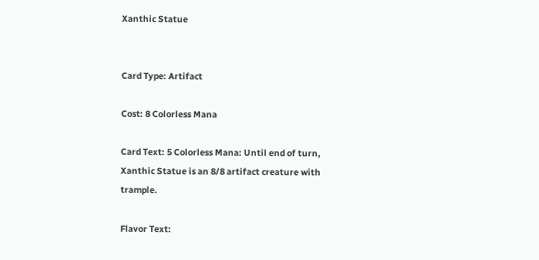Xanthic Statue


Card Type: Artifact

Cost: 8 Colorless Mana

Card Text: 5 Colorless Mana: Until end of turn, Xanthic Statue is an 8/8 artifact creature with trample.

Flavor Text: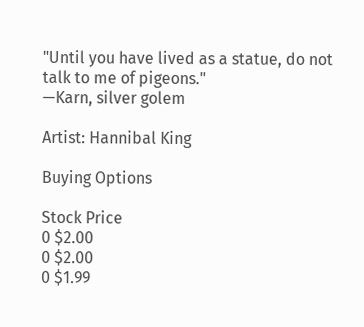"Until you have lived as a statue, do not talk to me of pigeons."
—Karn, silver golem

Artist: Hannibal King

Buying Options

Stock Price
0 $2.00
0 $2.00
0 $1.99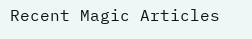Recent Magic Articles